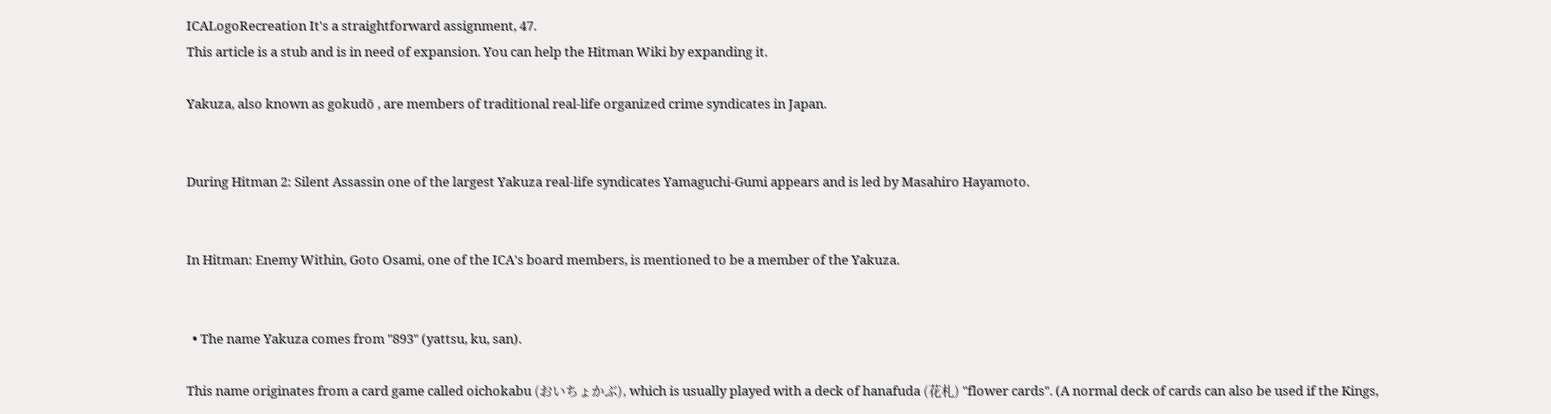ICALogoRecreation It's a straightforward assignment, 47.
This article is a stub and is in need of expansion. You can help the Hitman Wiki by expanding it.

Yakuza, also known as gokudō , are members of traditional real-life organized crime syndicates in Japan.


During Hitman 2: Silent Assassin one of the largest Yakuza real-life syndicates Yamaguchi-Gumi appears and is led by Masahiro Hayamoto.


In Hitman: Enemy Within, Goto Osami, one of the ICA's board members, is mentioned to be a member of the Yakuza.


  • The name Yakuza comes from "893" (yattsu, ku, san).

This name originates from a card game called oichokabu (おいちょかぶ), which is usually played with a deck of hanafuda (花札) "flower cards". (A normal deck of cards can also be used if the Kings,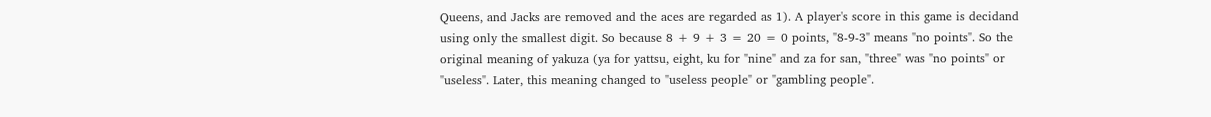Queens, and Jacks are removed and the aces are regarded as 1). A player's score in this game is decidand using only the smallest digit. So because 8 + 9 + 3 = 20 = 0 points, "8-9-3" means "no points". So the original meaning of yakuza (ya for yattsu, eight, ku for "nine" and za for san, "three" was "no points" or "useless". Later, this meaning changed to "useless people" or "gambling people".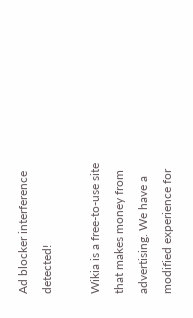Ad blocker interference detected!

Wikia is a free-to-use site that makes money from advertising. We have a modified experience for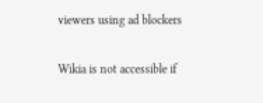viewers using ad blockers

Wikia is not accessible if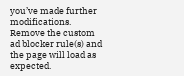you’ve made further modifications. Remove the custom ad blocker rule(s) and the page will load as expected.